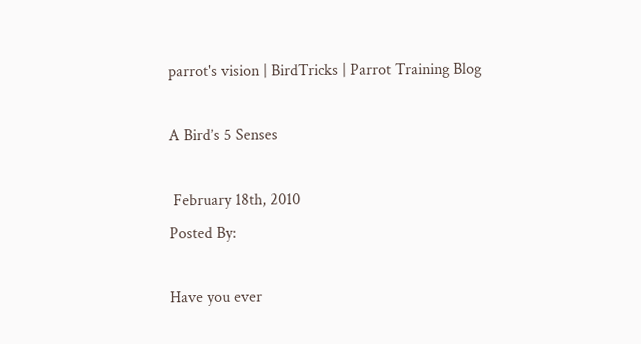parrot's vision | BirdTricks | Parrot Training Blog

A Bird’s 5 Senses

 February 18th, 2010
Posted By:

Have you ever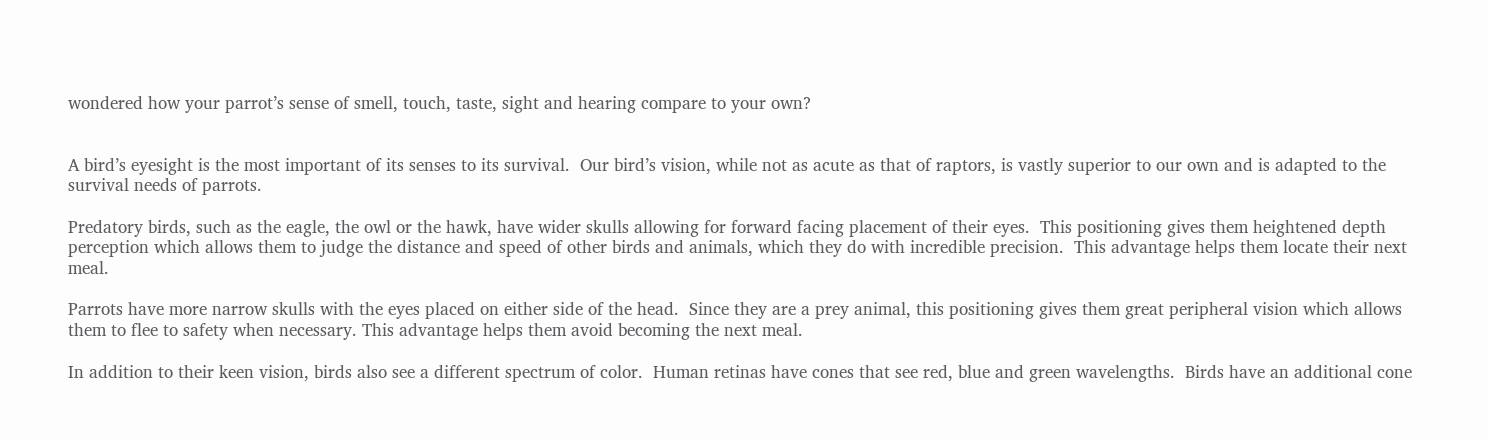wondered how your parrot’s sense of smell, touch, taste, sight and hearing compare to your own?


A bird’s eyesight is the most important of its senses to its survival.  Our bird’s vision, while not as acute as that of raptors, is vastly superior to our own and is adapted to the survival needs of parrots.

Predatory birds, such as the eagle, the owl or the hawk, have wider skulls allowing for forward facing placement of their eyes.  This positioning gives them heightened depth perception which allows them to judge the distance and speed of other birds and animals, which they do with incredible precision.  This advantage helps them locate their next meal.

Parrots have more narrow skulls with the eyes placed on either side of the head.  Since they are a prey animal, this positioning gives them great peripheral vision which allows them to flee to safety when necessary. This advantage helps them avoid becoming the next meal.

In addition to their keen vision, birds also see a different spectrum of color.  Human retinas have cones that see red, blue and green wavelengths.  Birds have an additional cone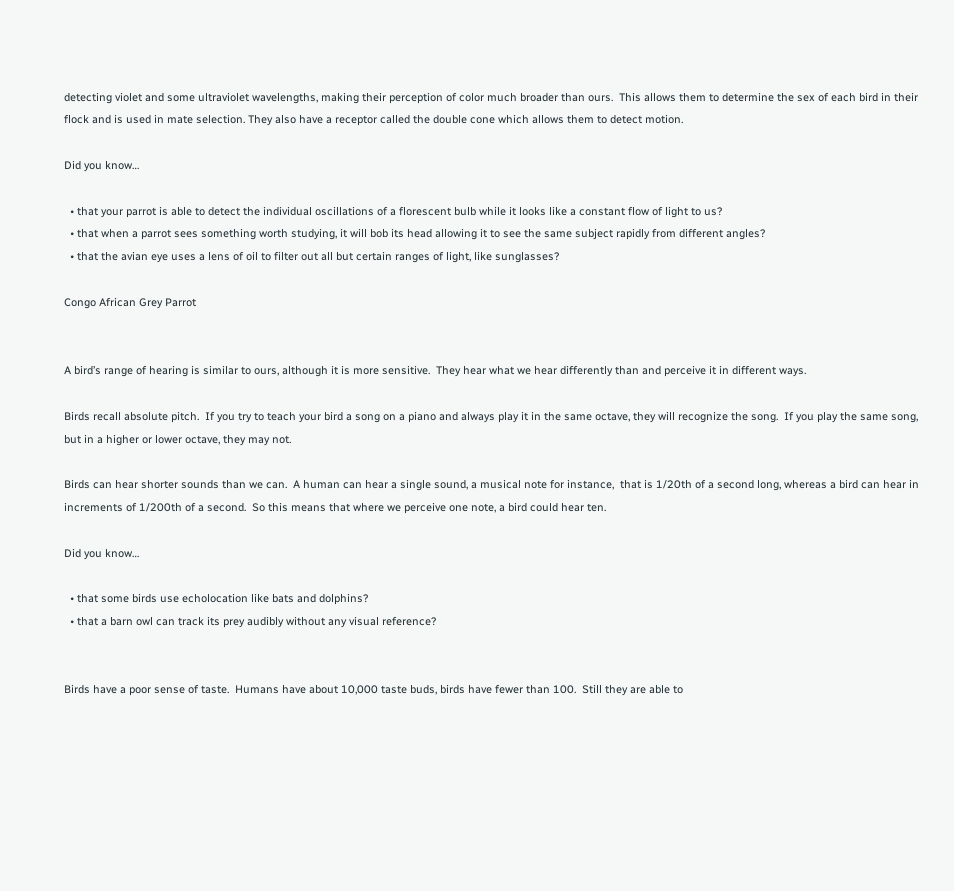detecting violet and some ultraviolet wavelengths, making their perception of color much broader than ours.  This allows them to determine the sex of each bird in their flock and is used in mate selection. They also have a receptor called the double cone which allows them to detect motion.

Did you know…

  • that your parrot is able to detect the individual oscillations of a florescent bulb while it looks like a constant flow of light to us?
  • that when a parrot sees something worth studying, it will bob its head allowing it to see the same subject rapidly from different angles?
  • that the avian eye uses a lens of oil to filter out all but certain ranges of light, like sunglasses?

Congo African Grey Parrot


A bird’s range of hearing is similar to ours, although it is more sensitive.  They hear what we hear differently than and perceive it in different ways.

Birds recall absolute pitch.  If you try to teach your bird a song on a piano and always play it in the same octave, they will recognize the song.  If you play the same song, but in a higher or lower octave, they may not.

Birds can hear shorter sounds than we can.  A human can hear a single sound, a musical note for instance,  that is 1/20th of a second long, whereas a bird can hear in increments of 1/200th of a second.  So this means that where we perceive one note, a bird could hear ten.

Did you know…

  • that some birds use echolocation like bats and dolphins?
  • that a barn owl can track its prey audibly without any visual reference?


Birds have a poor sense of taste.  Humans have about 10,000 taste buds, birds have fewer than 100.  Still they are able to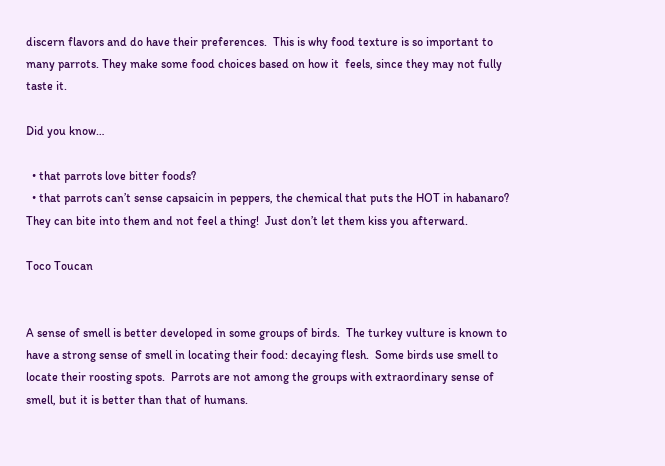discern flavors and do have their preferences.  This is why food texture is so important to many parrots. They make some food choices based on how it  feels, since they may not fully taste it.

Did you know…

  • that parrots love bitter foods?
  • that parrots can’t sense capsaicin in peppers, the chemical that puts the HOT in habanaro?  They can bite into them and not feel a thing!  Just don’t let them kiss you afterward.

Toco Toucan


A sense of smell is better developed in some groups of birds.  The turkey vulture is known to have a strong sense of smell in locating their food: decaying flesh.  Some birds use smell to locate their roosting spots.  Parrots are not among the groups with extraordinary sense of smell, but it is better than that of humans.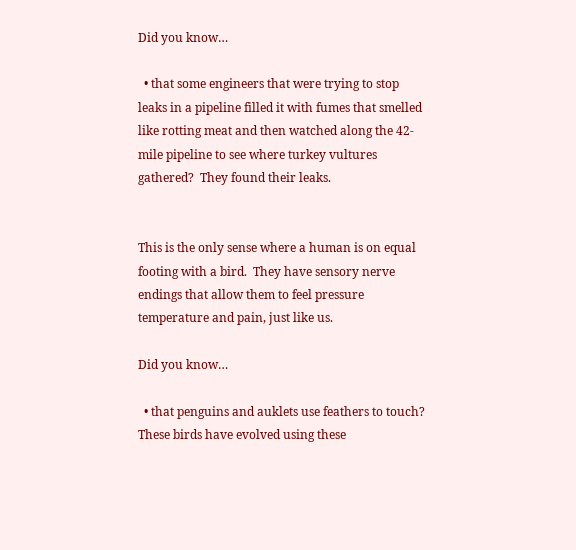Did you know…

  • that some engineers that were trying to stop leaks in a pipeline filled it with fumes that smelled like rotting meat and then watched along the 42-mile pipeline to see where turkey vultures gathered?  They found their leaks.


This is the only sense where a human is on equal footing with a bird.  They have sensory nerve endings that allow them to feel pressure temperature and pain, just like us.

Did you know…

  • that penguins and auklets use feathers to touch?  These birds have evolved using these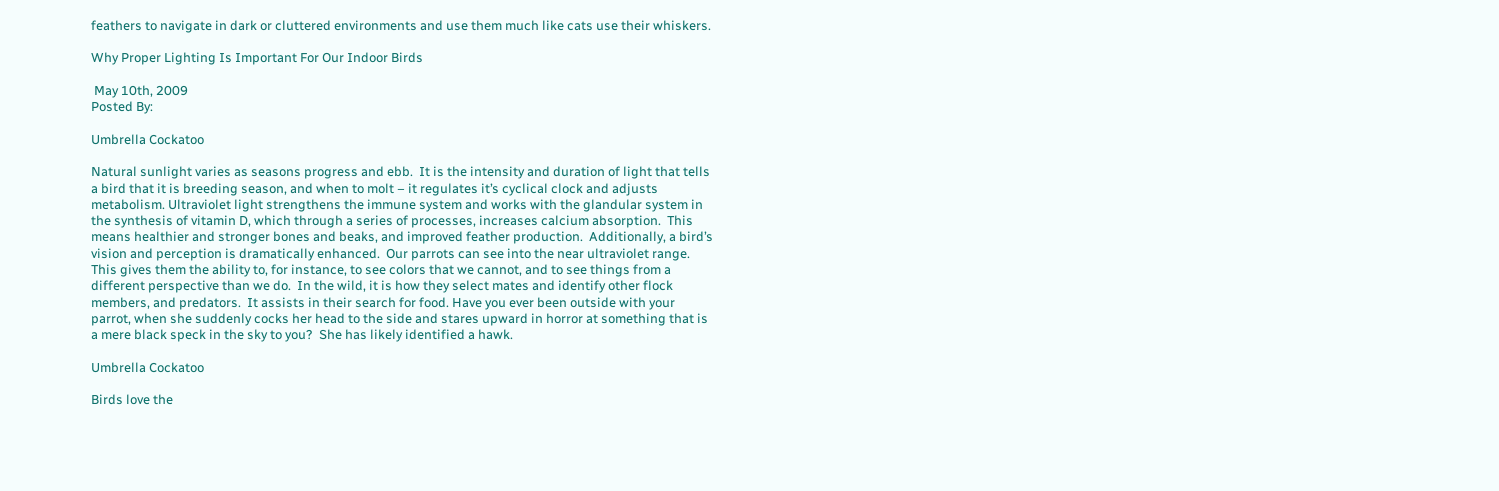feathers to navigate in dark or cluttered environments and use them much like cats use their whiskers.

Why Proper Lighting Is Important For Our Indoor Birds

 May 10th, 2009
Posted By:

Umbrella Cockatoo

Natural sunlight varies as seasons progress and ebb.  It is the intensity and duration of light that tells a bird that it is breeding season, and when to molt – it regulates it’s cyclical clock and adjusts metabolism. Ultraviolet light strengthens the immune system and works with the glandular system in the synthesis of vitamin D, which through a series of processes, increases calcium absorption.  This means healthier and stronger bones and beaks, and improved feather production.  Additionally, a bird’s vision and perception is dramatically enhanced.  Our parrots can see into the near ultraviolet range. This gives them the ability to, for instance, to see colors that we cannot, and to see things from a different perspective than we do.  In the wild, it is how they select mates and identify other flock members, and predators.  It assists in their search for food. Have you ever been outside with your parrot, when she suddenly cocks her head to the side and stares upward in horror at something that is a mere black speck in the sky to you?  She has likely identified a hawk.

Umbrella Cockatoo

Birds love the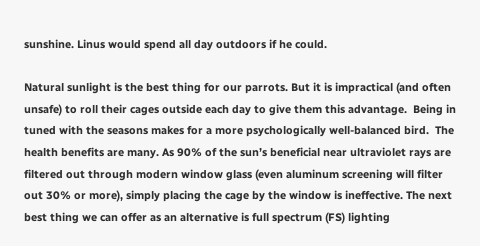sunshine. Linus would spend all day outdoors if he could.

Natural sunlight is the best thing for our parrots. But it is impractical (and often unsafe) to roll their cages outside each day to give them this advantage.  Being in tuned with the seasons makes for a more psychologically well-balanced bird.  The health benefits are many. As 90% of the sun’s beneficial near ultraviolet rays are filtered out through modern window glass (even aluminum screening will filter out 30% or more), simply placing the cage by the window is ineffective. The next best thing we can offer as an alternative is full spectrum (FS) lighting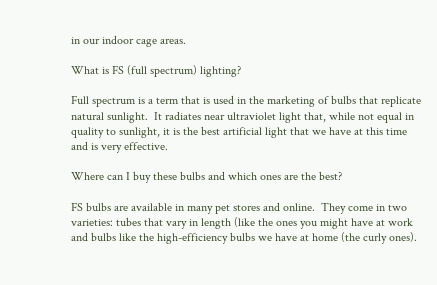in our indoor cage areas.

What is FS (full spectrum) lighting?

Full spectrum is a term that is used in the marketing of bulbs that replicate natural sunlight.  It radiates near ultraviolet light that, while not equal in quality to sunlight, it is the best artificial light that we have at this time and is very effective.

Where can I buy these bulbs and which ones are the best?

FS bulbs are available in many pet stores and online.  They come in two varieties: tubes that vary in length (like the ones you might have at work and bulbs like the high-efficiency bulbs we have at home (the curly ones).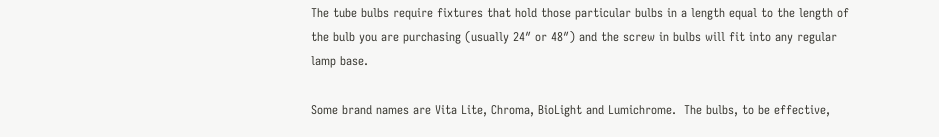The tube bulbs require fixtures that hold those particular bulbs in a length equal to the length of the bulb you are purchasing (usually 24″ or 48″) and the screw in bulbs will fit into any regular lamp base.

Some brand names are Vita Lite, Chroma, BioLight and Lumichrome.  The bulbs, to be effective,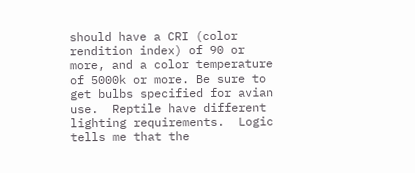should have a CRI (color rendition index) of 90 or more, and a color temperature of 5000k or more. Be sure to get bulbs specified for avian use.  Reptile have different lighting requirements.  Logic tells me that the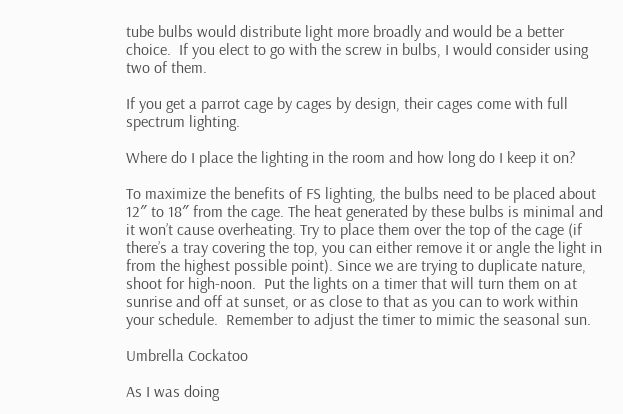tube bulbs would distribute light more broadly and would be a better choice.  If you elect to go with the screw in bulbs, I would consider using two of them.

If you get a parrot cage by cages by design, their cages come with full spectrum lighting.

Where do I place the lighting in the room and how long do I keep it on?

To maximize the benefits of FS lighting, the bulbs need to be placed about 12″ to 18″ from the cage. The heat generated by these bulbs is minimal and it won’t cause overheating. Try to place them over the top of the cage (if there’s a tray covering the top, you can either remove it or angle the light in from the highest possible point). Since we are trying to duplicate nature, shoot for high-noon.  Put the lights on a timer that will turn them on at sunrise and off at sunset, or as close to that as you can to work within your schedule.  Remember to adjust the timer to mimic the seasonal sun.

Umbrella Cockatoo

As I was doing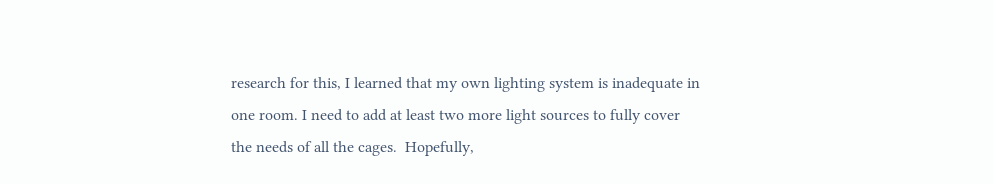research for this, I learned that my own lighting system is inadequate in one room. I need to add at least two more light sources to fully cover the needs of all the cages.  Hopefully,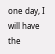one day, I will have the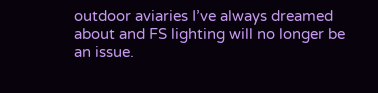outdoor aviaries I’ve always dreamed about and FS lighting will no longer be an issue.